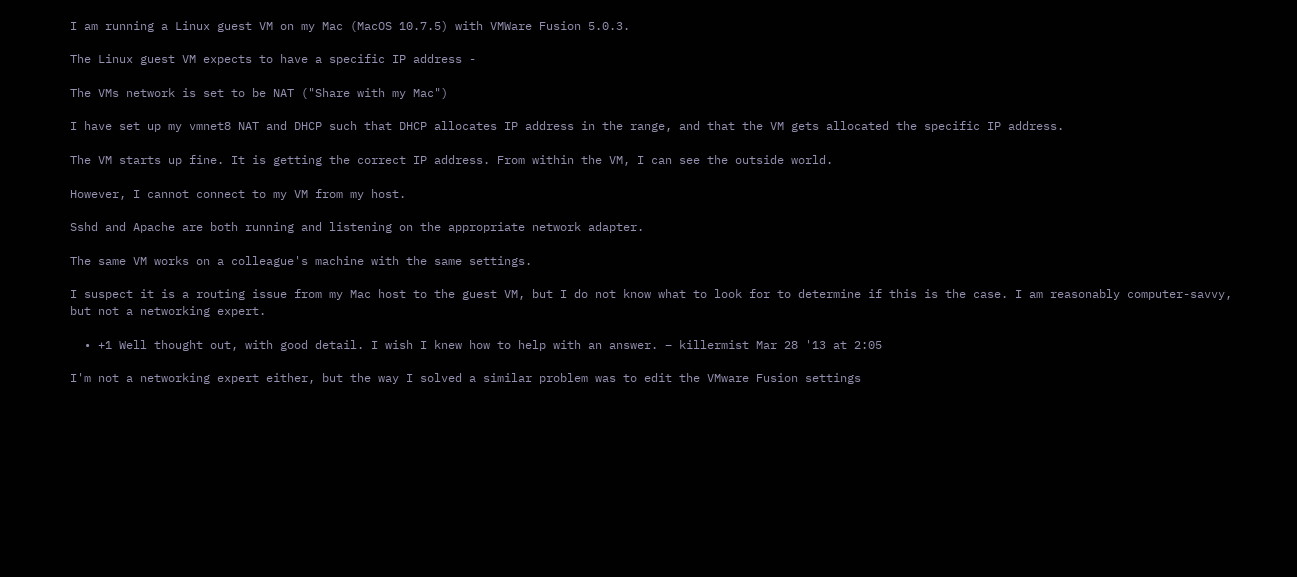I am running a Linux guest VM on my Mac (MacOS 10.7.5) with VMWare Fusion 5.0.3.

The Linux guest VM expects to have a specific IP address -

The VMs network is set to be NAT ("Share with my Mac")

I have set up my vmnet8 NAT and DHCP such that DHCP allocates IP address in the range, and that the VM gets allocated the specific IP address.

The VM starts up fine. It is getting the correct IP address. From within the VM, I can see the outside world.

However, I cannot connect to my VM from my host.

Sshd and Apache are both running and listening on the appropriate network adapter.

The same VM works on a colleague's machine with the same settings.

I suspect it is a routing issue from my Mac host to the guest VM, but I do not know what to look for to determine if this is the case. I am reasonably computer-savvy, but not a networking expert.

  • +1 Well thought out, with good detail. I wish I knew how to help with an answer. – killermist Mar 28 '13 at 2:05

I'm not a networking expert either, but the way I solved a similar problem was to edit the VMware Fusion settings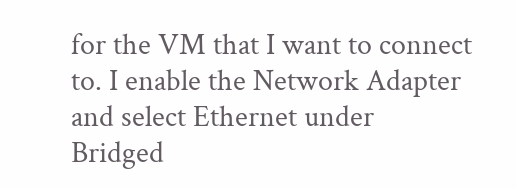for the VM that I want to connect to. I enable the Network Adapter and select Ethernet under Bridged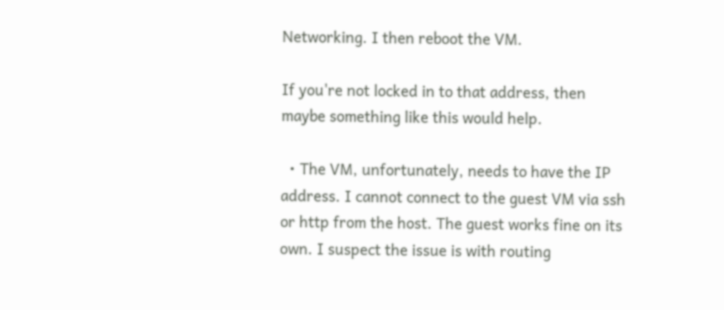Networking. I then reboot the VM.

If you're not locked in to that address, then maybe something like this would help.

  • The VM, unfortunately, needs to have the IP address. I cannot connect to the guest VM via ssh or http from the host. The guest works fine on its own. I suspect the issue is with routing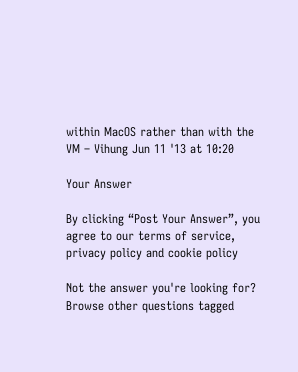within MacOS rather than with the VM – Vihung Jun 11 '13 at 10:20

Your Answer

By clicking “Post Your Answer”, you agree to our terms of service, privacy policy and cookie policy

Not the answer you're looking for? Browse other questions tagged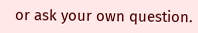or ask your own question.